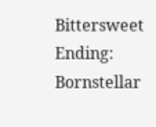Bittersweet Ending: Bornstellar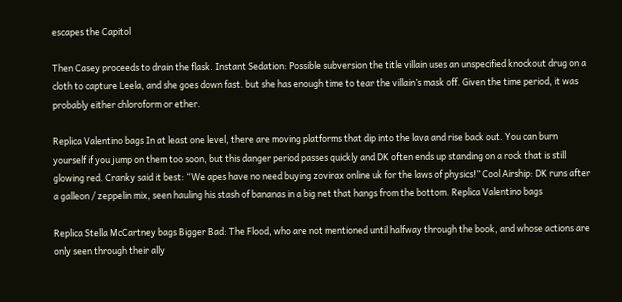escapes the Capitol

Then Casey proceeds to drain the flask. Instant Sedation: Possible subversion the title villain uses an unspecified knockout drug on a cloth to capture Leela, and she goes down fast. but she has enough time to tear the villain’s mask off. Given the time period, it was probably either chloroform or ether.

Replica Valentino bags In at least one level, there are moving platforms that dip into the lava and rise back out. You can burn yourself if you jump on them too soon, but this danger period passes quickly and DK often ends up standing on a rock that is still glowing red. Cranky said it best: “We apes have no need buying zovirax online uk for the laws of physics!” Cool Airship: DK runs after a galleon / zeppelin mix, seen hauling his stash of bananas in a big net that hangs from the bottom. Replica Valentino bags

Replica Stella McCartney bags Bigger Bad: The Flood, who are not mentioned until halfway through the book, and whose actions are only seen through their ally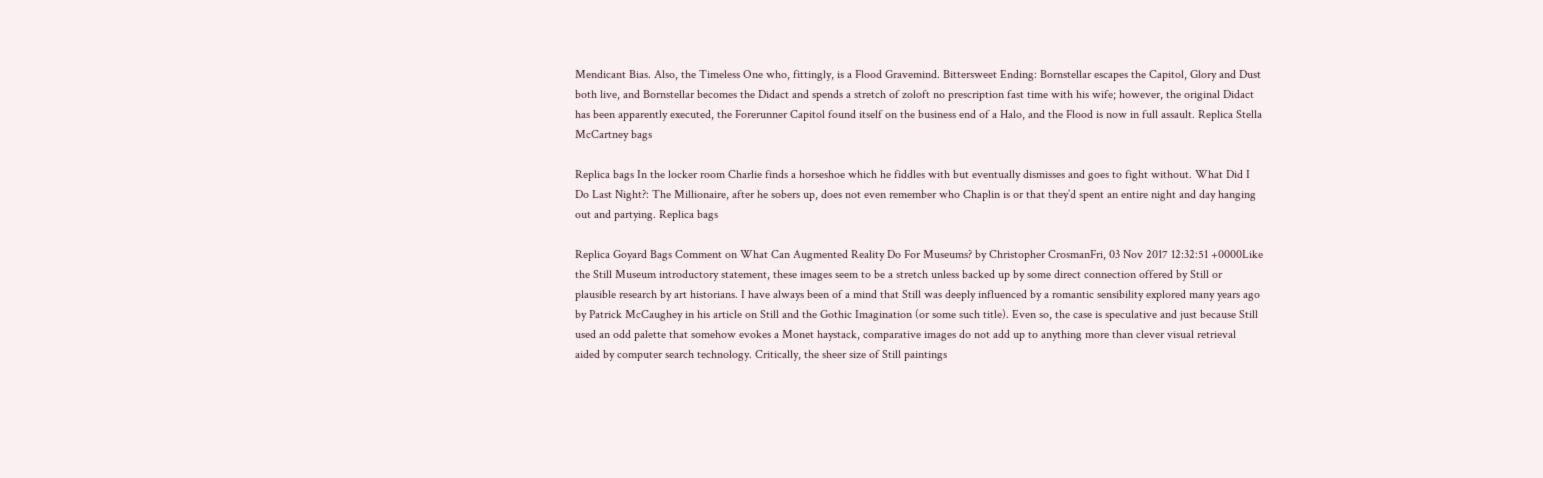Mendicant Bias. Also, the Timeless One who, fittingly, is a Flood Gravemind. Bittersweet Ending: Bornstellar escapes the Capitol, Glory and Dust both live, and Bornstellar becomes the Didact and spends a stretch of zoloft no prescription fast time with his wife; however, the original Didact has been apparently executed, the Forerunner Capitol found itself on the business end of a Halo, and the Flood is now in full assault. Replica Stella McCartney bags

Replica bags In the locker room Charlie finds a horseshoe which he fiddles with but eventually dismisses and goes to fight without. What Did I Do Last Night?: The Millionaire, after he sobers up, does not even remember who Chaplin is or that they’d spent an entire night and day hanging out and partying. Replica bags

Replica Goyard Bags Comment on What Can Augmented Reality Do For Museums? by Christopher CrosmanFri, 03 Nov 2017 12:32:51 +0000Like the Still Museum introductory statement, these images seem to be a stretch unless backed up by some direct connection offered by Still or plausible research by art historians. I have always been of a mind that Still was deeply influenced by a romantic sensibility explored many years ago by Patrick McCaughey in his article on Still and the Gothic Imagination (or some such title). Even so, the case is speculative and just because Still used an odd palette that somehow evokes a Monet haystack, comparative images do not add up to anything more than clever visual retrieval aided by computer search technology. Critically, the sheer size of Still paintings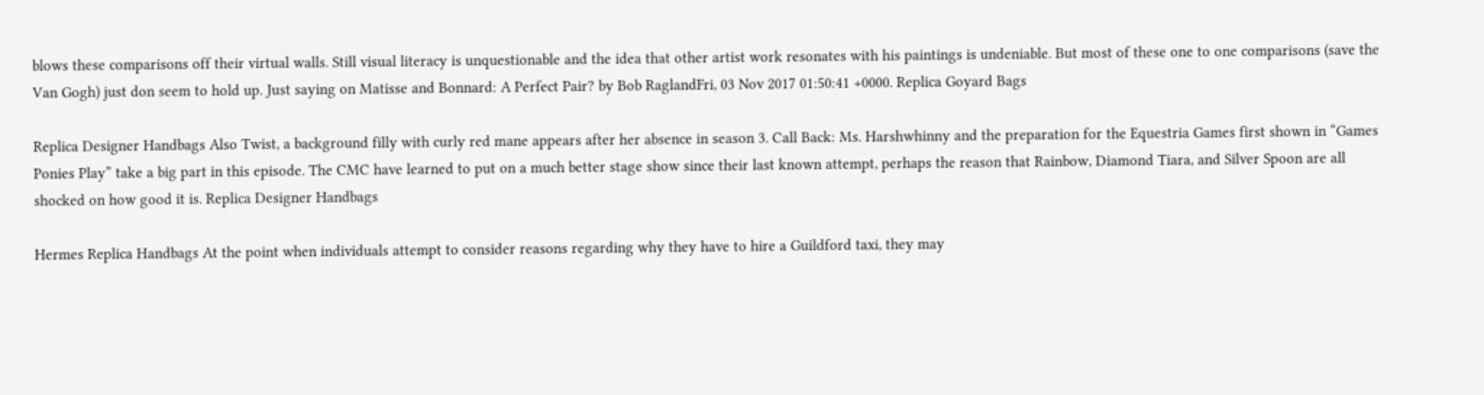blows these comparisons off their virtual walls. Still visual literacy is unquestionable and the idea that other artist work resonates with his paintings is undeniable. But most of these one to one comparisons (save the Van Gogh) just don seem to hold up. Just saying on Matisse and Bonnard: A Perfect Pair? by Bob RaglandFri, 03 Nov 2017 01:50:41 +0000. Replica Goyard Bags

Replica Designer Handbags Also Twist, a background filly with curly red mane appears after her absence in season 3. Call Back: Ms. Harshwhinny and the preparation for the Equestria Games first shown in “Games Ponies Play” take a big part in this episode. The CMC have learned to put on a much better stage show since their last known attempt, perhaps the reason that Rainbow, Diamond Tiara, and Silver Spoon are all shocked on how good it is. Replica Designer Handbags

Hermes Replica Handbags At the point when individuals attempt to consider reasons regarding why they have to hire a Guildford taxi, they may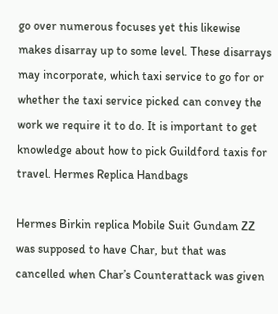go over numerous focuses yet this likewise makes disarray up to some level. These disarrays may incorporate, which taxi service to go for or whether the taxi service picked can convey the work we require it to do. It is important to get knowledge about how to pick Guildford taxis for travel. Hermes Replica Handbags

Hermes Birkin replica Mobile Suit Gundam ZZ was supposed to have Char, but that was cancelled when Char’s Counterattack was given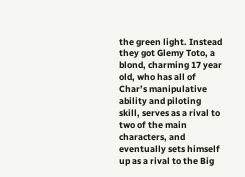the green light. Instead they got Glemy Toto, a blond, charming 17 year old, who has all of Char’s manipulative ability and piloting skill, serves as a rival to two of the main characters, and eventually sets himself up as a rival to the Big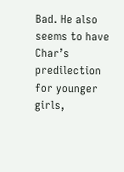Bad. He also seems to have Char’s predilection for younger girls,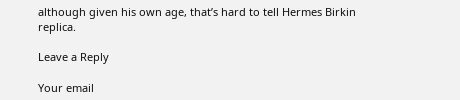although given his own age, that’s hard to tell Hermes Birkin replica.

Leave a Reply

Your email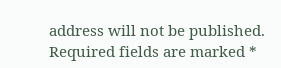address will not be published. Required fields are marked *